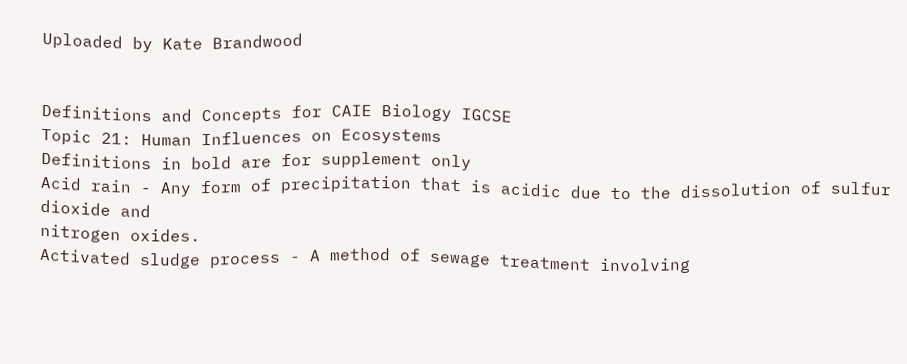Uploaded by Kate Brandwood


Definitions and Concepts for CAIE Biology IGCSE
Topic 21: Human Influences on Ecosystems
Definitions in bold are for supplement only
Acid rain - Any form of precipitation that is acidic due to the dissolution of sulfur dioxide and
nitrogen oxides.
Activated sludge process - A method of sewage treatment involving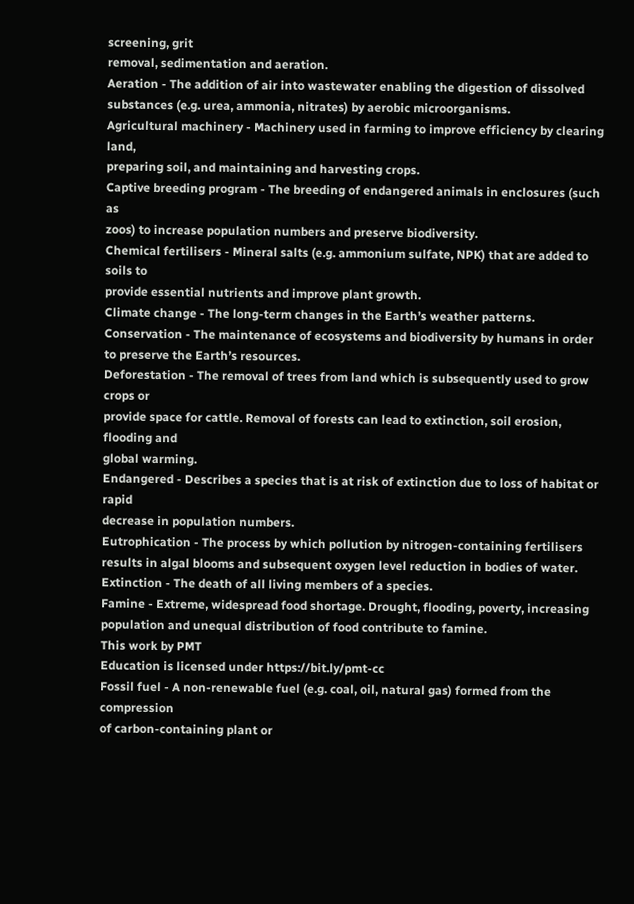screening, grit
removal, sedimentation and aeration.
Aeration - The addition of air into wastewater enabling the digestion of dissolved
substances (e.g. urea, ammonia, nitrates) by aerobic microorganisms.
Agricultural machinery - Machinery used in farming to improve efficiency by clearing land,
preparing soil, and maintaining and harvesting crops.
Captive breeding program - The breeding of endangered animals in enclosures (such as
zoos) to increase population numbers and preserve biodiversity.
Chemical fertilisers - Mineral salts (e.g. ammonium sulfate, NPK) that are added to soils to
provide essential nutrients and improve plant growth.
Climate change - The long-term changes in the Earth’s weather patterns.
Conservation - The maintenance of ecosystems and biodiversity by humans in order
to preserve the Earth’s resources.
Deforestation - The removal of trees from land which is subsequently used to grow crops or
provide space for cattle. Removal of forests can lead to extinction, soil erosion, flooding and
global warming.
Endangered - Describes a species that is at risk of extinction due to loss of habitat or rapid
decrease in population numbers.
Eutrophication - The process by which pollution by nitrogen-containing fertilisers
results in algal blooms and subsequent oxygen level reduction in bodies of water.
Extinction - The death of all living members of a species.
Famine - Extreme, widespread food shortage. Drought, flooding, poverty, increasing
population and unequal distribution of food contribute to famine.
This work by PMT
Education is licensed under https://bit.ly/pmt-cc
Fossil fuel - A non-renewable fuel (e.g. coal, oil, natural gas) formed from the compression
of carbon-containing plant or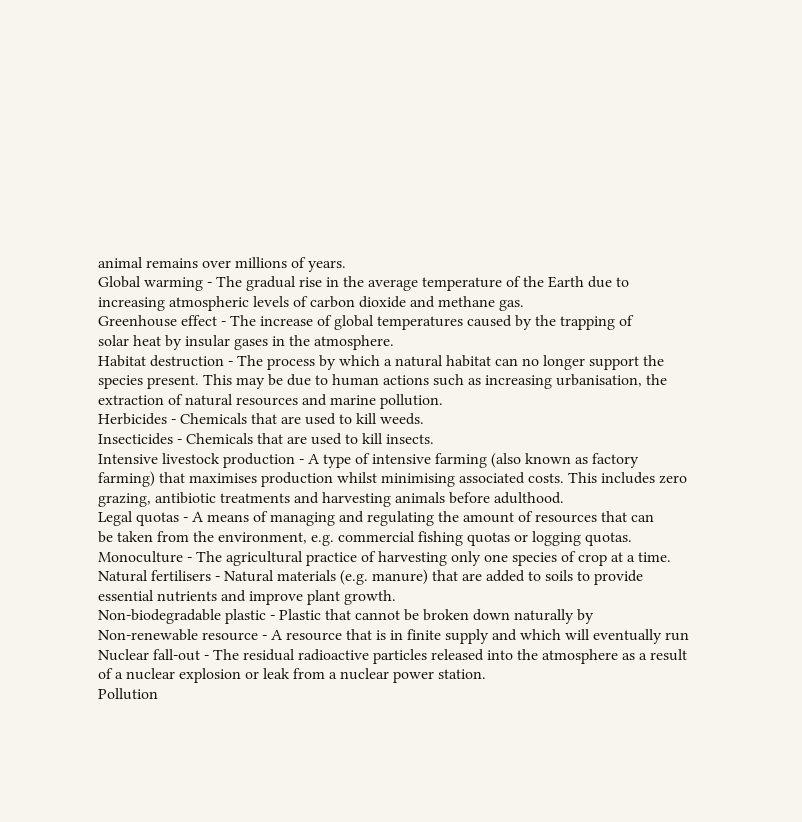animal remains over millions of years.
Global warming - The gradual rise in the average temperature of the Earth due to
increasing atmospheric levels of carbon dioxide and methane gas.
Greenhouse effect - The increase of global temperatures caused by the trapping of
solar heat by insular gases in the atmosphere.
Habitat destruction - The process by which a natural habitat can no longer support the
species present. This may be due to human actions such as increasing urbanisation, the
extraction of natural resources and marine pollution.
Herbicides - Chemicals that are used to kill weeds.
Insecticides - Chemicals that are used to kill insects.
Intensive livestock production - A type of intensive farming (also known as factory
farming) that maximises production whilst minimising associated costs. This includes zero
grazing, antibiotic treatments and harvesting animals before adulthood.
Legal quotas - A means of managing and regulating the amount of resources that can
be taken from the environment, e.g. commercial fishing quotas or logging quotas.
Monoculture - The agricultural practice of harvesting only one species of crop at a time.
Natural fertilisers - Natural materials (e.g. manure) that are added to soils to provide
essential nutrients and improve plant growth.
Non-biodegradable plastic - Plastic that cannot be broken down naturally by
Non-renewable resource - A resource that is in finite supply and which will eventually run
Nuclear fall-out - The residual radioactive particles released into the atmosphere as a result
of a nuclear explosion or leak from a nuclear power station.
Pollution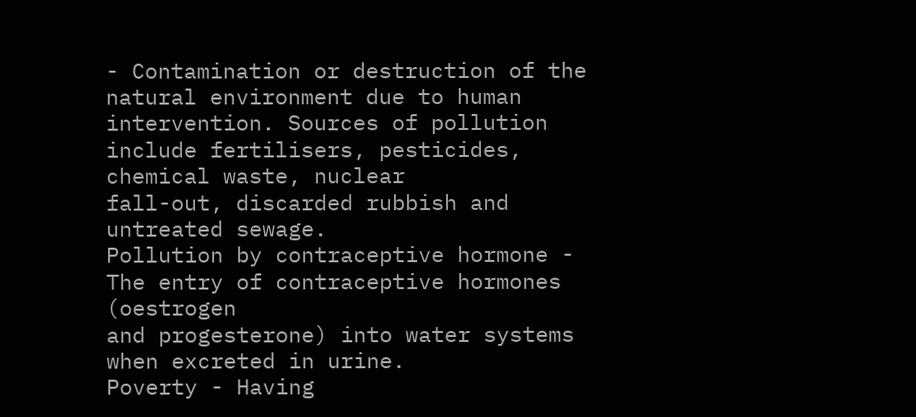- Contamination or destruction of the natural environment due to human
intervention. Sources of pollution include fertilisers, pesticides, chemical waste, nuclear
fall-out, discarded rubbish and untreated sewage.
Pollution by contraceptive hormone - The entry of contraceptive hormones (oestrogen
and progesterone) into water systems when excreted in urine.
Poverty - Having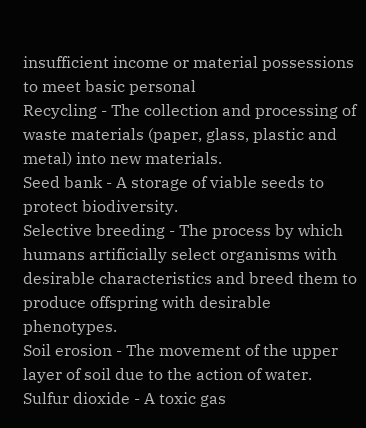insufficient income or material possessions to meet basic personal
Recycling - The collection and processing of waste materials (paper, glass, plastic and
metal) into new materials.
Seed bank - A storage of viable seeds to protect biodiversity.
Selective breeding - The process by which humans artificially select organisms with
desirable characteristics and breed them to produce offspring with desirable phenotypes.
Soil erosion - The movement of the upper layer of soil due to the action of water.
Sulfur dioxide - A toxic gas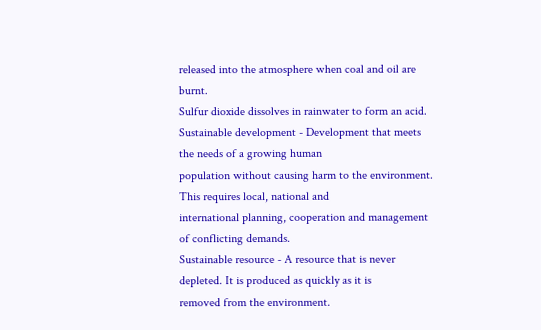released into the atmosphere when coal and oil are burnt.
Sulfur dioxide dissolves in rainwater to form an acid.
Sustainable development - Development that meets the needs of a growing human
population without causing harm to the environment. This requires local, national and
international planning, cooperation and management of conflicting demands.
Sustainable resource - A resource that is never depleted. It is produced as quickly as it is
removed from the environment.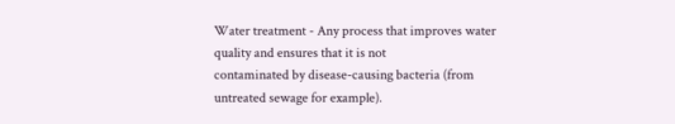Water treatment - Any process that improves water quality and ensures that it is not
contaminated by disease-causing bacteria (from untreated sewage for example).